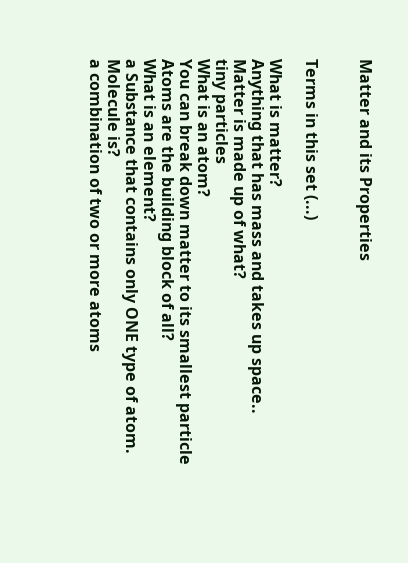Matter and its Properties


Terms in this set (...)

What is matter?
Anything that has mass and takes up space..
Matter is made up of what?
tiny particles
What is an atom?
You can break down matter to its smallest particle
Atoms are the building block of all?
What is an element?
a Substance that contains only ONE type of atom.
Molecule is?
a combination of two or more atoms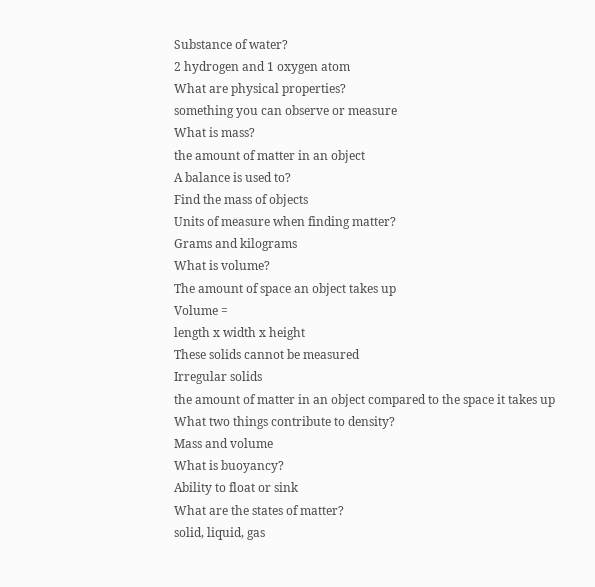Substance of water?
2 hydrogen and 1 oxygen atom
What are physical properties?
something you can observe or measure
What is mass?
the amount of matter in an object
A balance is used to?
Find the mass of objects
Units of measure when finding matter?
Grams and kilograms
What is volume?
The amount of space an object takes up
Volume =
length x width x height
These solids cannot be measured
Irregular solids
the amount of matter in an object compared to the space it takes up
What two things contribute to density?
Mass and volume
What is buoyancy?
Ability to float or sink
What are the states of matter?
solid, liquid, gas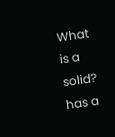What is a solid?
has a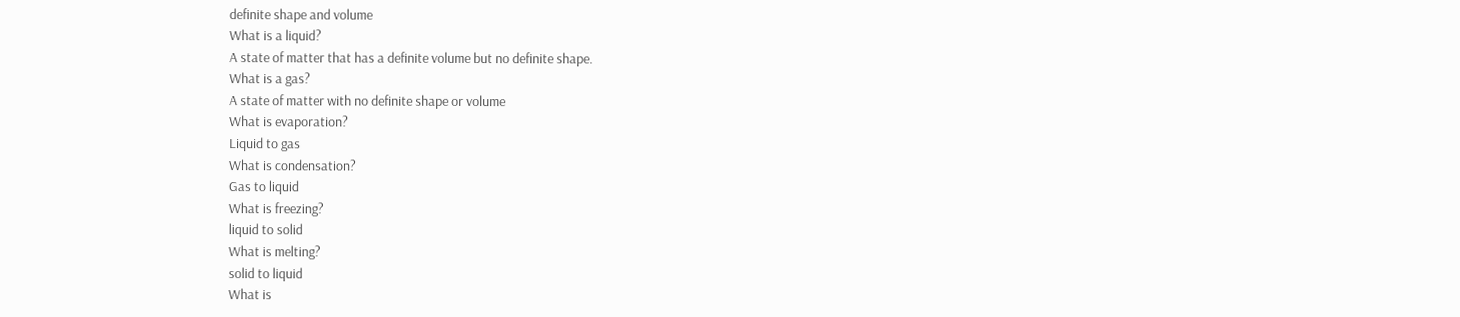definite shape and volume
What is a liquid?
A state of matter that has a definite volume but no definite shape.
What is a gas?
A state of matter with no definite shape or volume
What is evaporation?
Liquid to gas
What is condensation?
Gas to liquid
What is freezing?
liquid to solid
What is melting?
solid to liquid
What is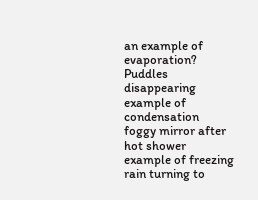an example of evaporation?
Puddles disappearing
example of condensation
foggy mirror after hot shower
example of freezing
rain turning to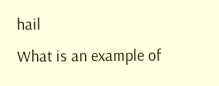hail
What is an example of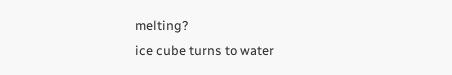melting?
ice cube turns to water